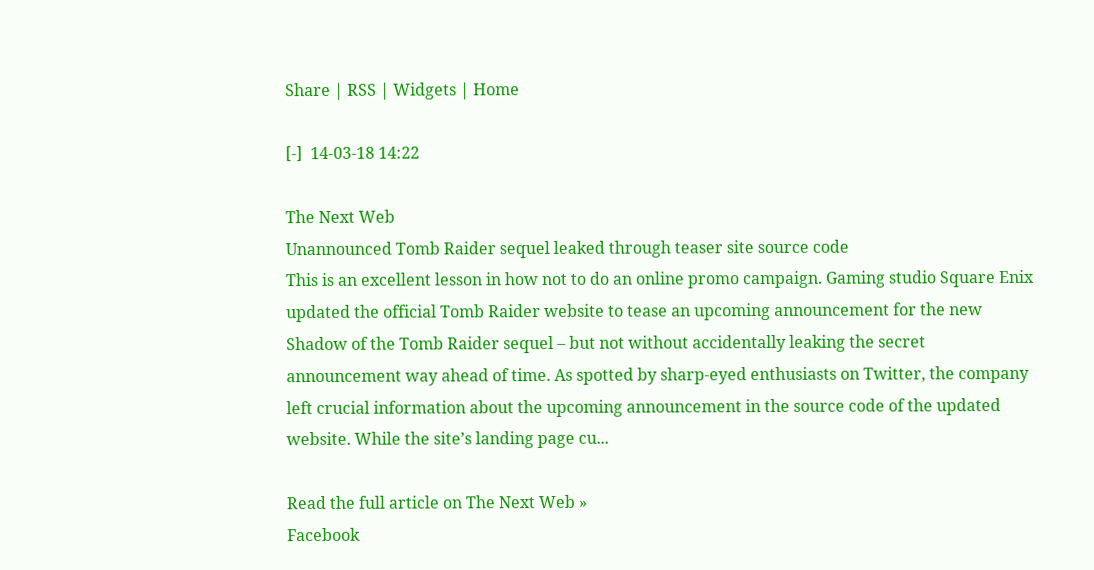Share | RSS | Widgets | Home

[-]  14-03-18 14:22

The Next Web
Unannounced Tomb Raider sequel leaked through teaser site source code
This is an excellent lesson in how not to do an online promo campaign. Gaming studio Square Enix updated the official Tomb Raider website to tease an upcoming announcement for the new Shadow of the Tomb Raider sequel – but not without accidentally leaking the secret announcement way ahead of time. As spotted by sharp-eyed enthusiasts on Twitter, the company left crucial information about the upcoming announcement in the source code of the updated website. While the site’s landing page cu...

Read the full article on The Next Web »
Facebook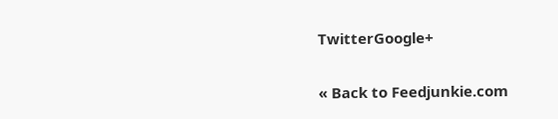TwitterGoogle+

« Back to Feedjunkie.com